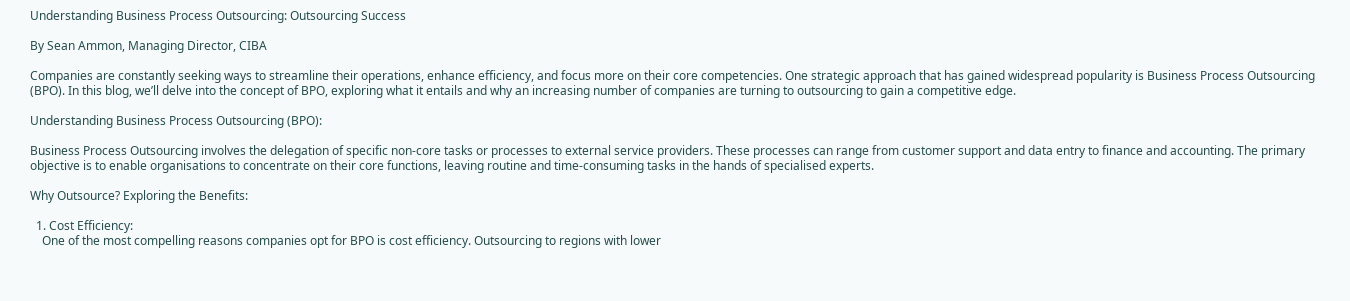Understanding Business Process Outsourcing: Outsourcing Success

By Sean Ammon, Managing Director, CIBA

Companies are constantly seeking ways to streamline their operations, enhance efficiency, and focus more on their core competencies. One strategic approach that has gained widespread popularity is Business Process Outsourcing (BPO). In this blog, we’ll delve into the concept of BPO, exploring what it entails and why an increasing number of companies are turning to outsourcing to gain a competitive edge.

Understanding Business Process Outsourcing (BPO):

Business Process Outsourcing involves the delegation of specific non-core tasks or processes to external service providers. These processes can range from customer support and data entry to finance and accounting. The primary objective is to enable organisations to concentrate on their core functions, leaving routine and time-consuming tasks in the hands of specialised experts.

Why Outsource? Exploring the Benefits:

  1. Cost Efficiency:
    One of the most compelling reasons companies opt for BPO is cost efficiency. Outsourcing to regions with lower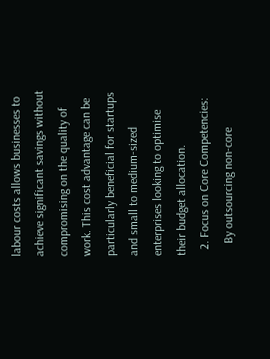labour costs allows businesses to achieve significant savings without compromising on the quality of work. This cost advantage can be particularly beneficial for startups and small to medium-sized enterprises looking to optimise their budget allocation.
  2. Focus on Core Competencies:
    By outsourcing non-core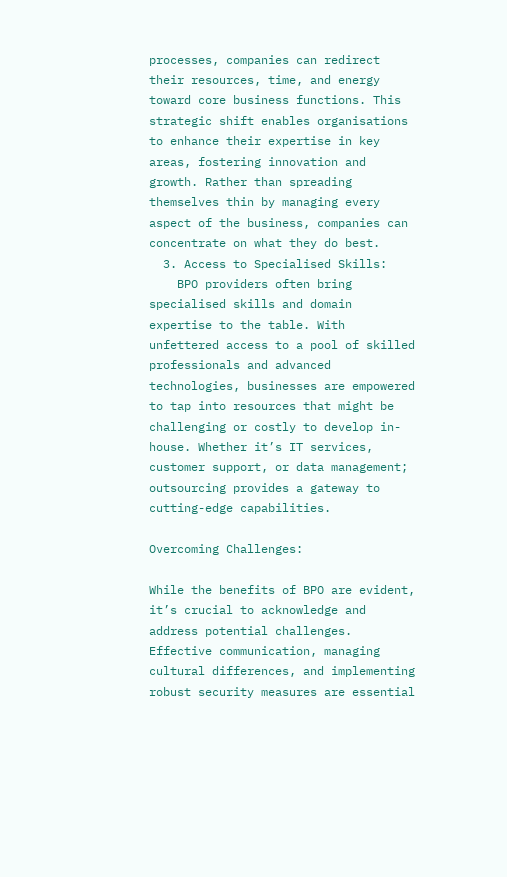processes, companies can redirect their resources, time, and energy toward core business functions. This strategic shift enables organisations to enhance their expertise in key areas, fostering innovation and growth. Rather than spreading themselves thin by managing every aspect of the business, companies can concentrate on what they do best.
  3. Access to Specialised Skills:
    BPO providers often bring specialised skills and domain expertise to the table. With unfettered access to a pool of skilled professionals and advanced technologies, businesses are empowered to tap into resources that might be challenging or costly to develop in-house. Whether it’s IT services, customer support, or data management; outsourcing provides a gateway to cutting-edge capabilities.

Overcoming Challenges:

While the benefits of BPO are evident, it’s crucial to acknowledge and address potential challenges. Effective communication, managing cultural differences, and implementing robust security measures are essential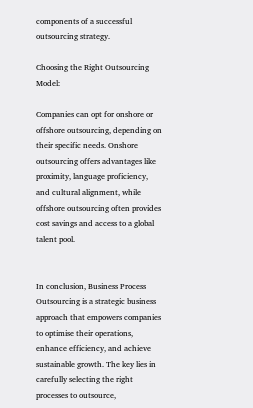components of a successful outsourcing strategy.

Choosing the Right Outsourcing Model:

Companies can opt for onshore or offshore outsourcing, depending on their specific needs. Onshore outsourcing offers advantages like proximity, language proficiency, and cultural alignment, while offshore outsourcing often provides cost savings and access to a global talent pool.


In conclusion, Business Process Outsourcing is a strategic business approach that empowers companies to optimise their operations, enhance efficiency, and achieve sustainable growth. The key lies in carefully selecting the right processes to outsource,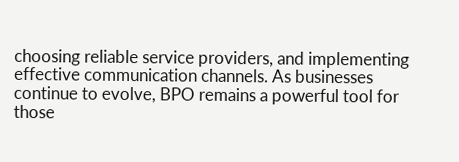choosing reliable service providers, and implementing effective communication channels. As businesses continue to evolve, BPO remains a powerful tool for those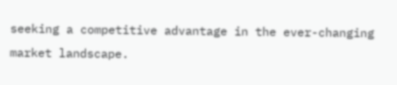seeking a competitive advantage in the ever-changing market landscape.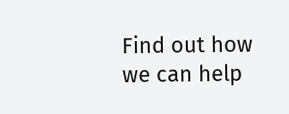Find out how we can help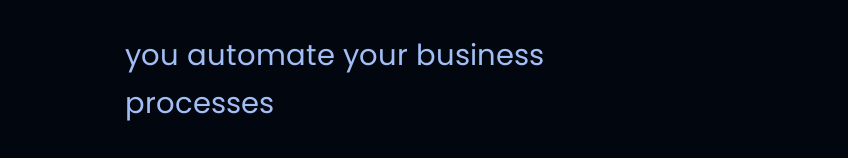you automate your business processes